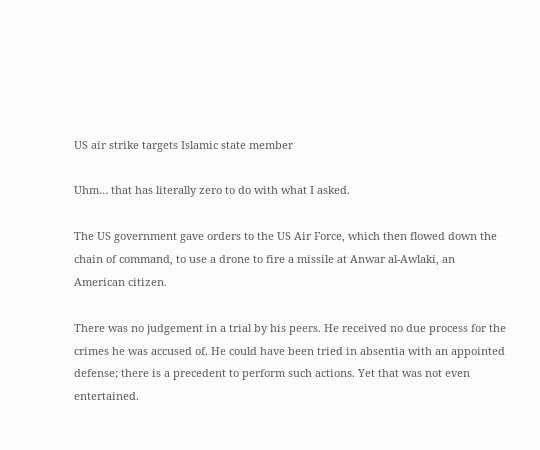US air strike targets Islamic state member

Uhm… that has literally zero to do with what I asked.

The US government gave orders to the US Air Force, which then flowed down the chain of command, to use a drone to fire a missile at Anwar al-Awlaki, an American citizen.

There was no judgement in a trial by his peers. He received no due process for the crimes he was accused of. He could have been tried in absentia with an appointed defense; there is a precedent to perform such actions. Yet that was not even entertained.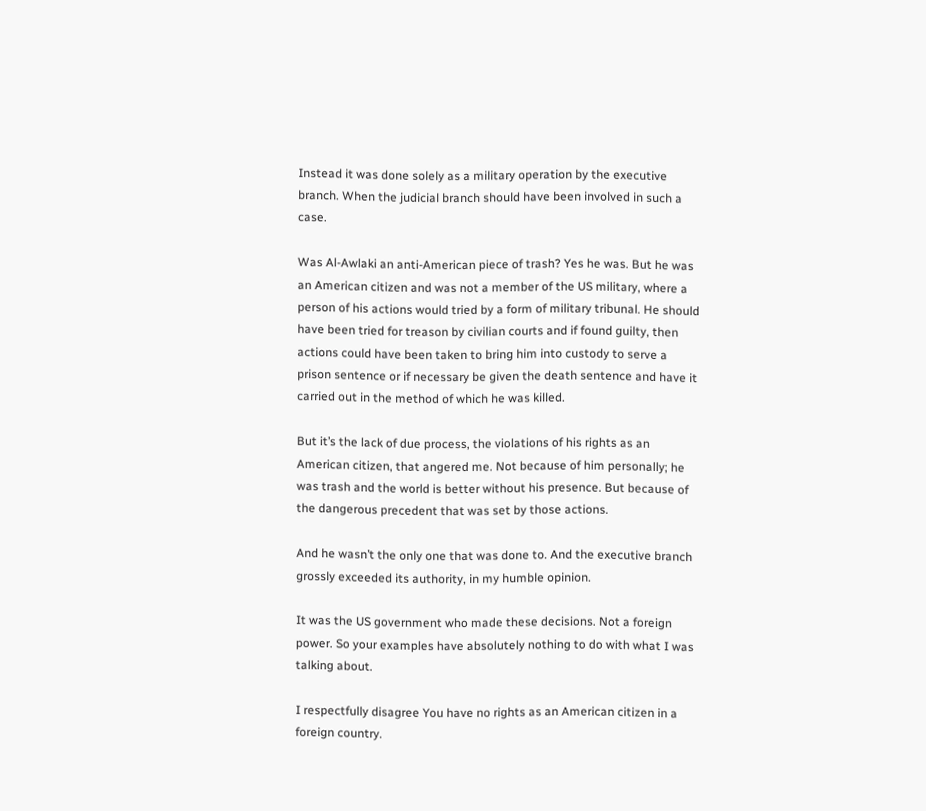Instead it was done solely as a military operation by the executive branch. When the judicial branch should have been involved in such a case.

Was Al-Awlaki an anti-American piece of trash? Yes he was. But he was an American citizen and was not a member of the US military, where a person of his actions would tried by a form of military tribunal. He should have been tried for treason by civilian courts and if found guilty, then actions could have been taken to bring him into custody to serve a prison sentence or if necessary be given the death sentence and have it carried out in the method of which he was killed.

But it’s the lack of due process, the violations of his rights as an American citizen, that angered me. Not because of him personally; he was trash and the world is better without his presence. But because of the dangerous precedent that was set by those actions.

And he wasn’t the only one that was done to. And the executive branch grossly exceeded its authority, in my humble opinion.

It was the US government who made these decisions. Not a foreign power. So your examples have absolutely nothing to do with what I was talking about.

I respectfully disagree You have no rights as an American citizen in a foreign country.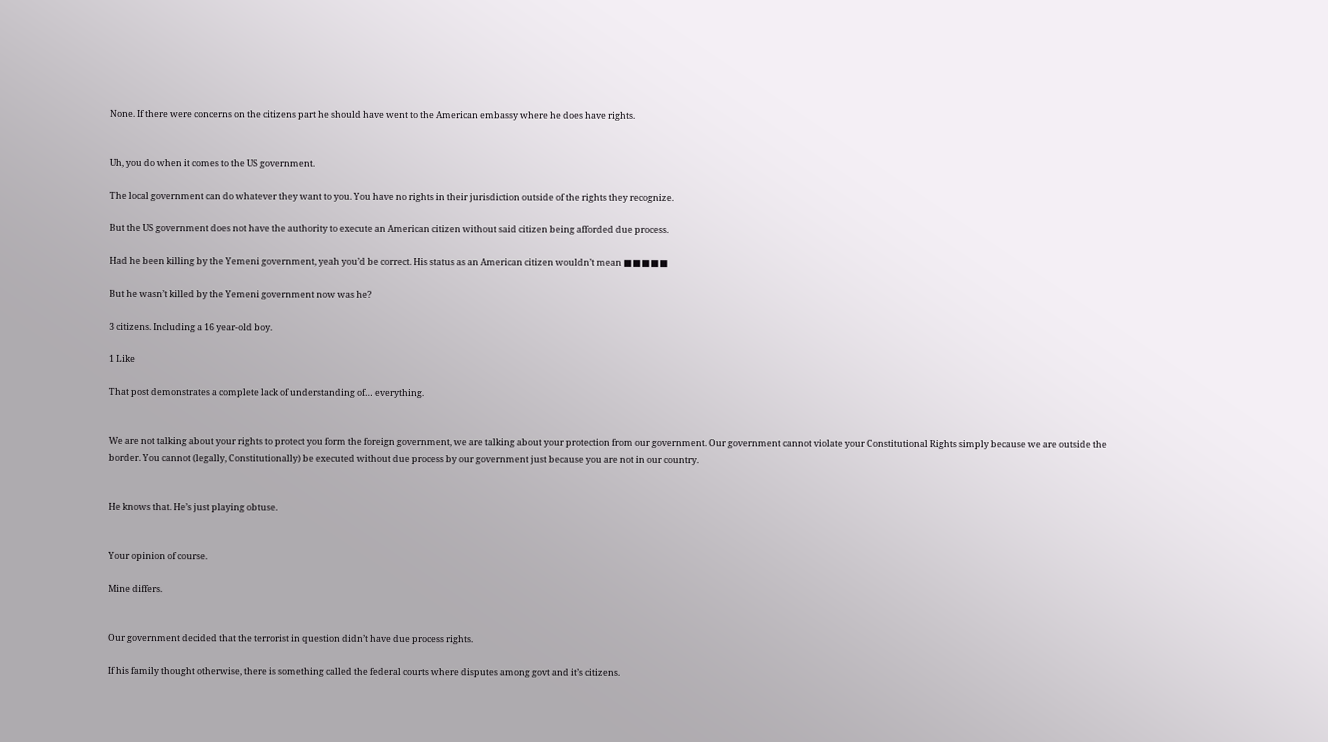None. If there were concerns on the citizens part he should have went to the American embassy where he does have rights.


Uh, you do when it comes to the US government.

The local government can do whatever they want to you. You have no rights in their jurisdiction outside of the rights they recognize.

But the US government does not have the authority to execute an American citizen without said citizen being afforded due process.

Had he been killing by the Yemeni government, yeah you’d be correct. His status as an American citizen wouldn’t mean ■■■■■

But he wasn’t killed by the Yemeni government now was he?

3 citizens. Including a 16 year-old boy.

1 Like

That post demonstrates a complete lack of understanding of… everything.


We are not talking about your rights to protect you form the foreign government, we are talking about your protection from our government. Our government cannot violate your Constitutional Rights simply because we are outside the border. You cannot (legally, Constitutionally) be executed without due process by our government just because you are not in our country.


He knows that. He’s just playing obtuse.


Your opinion of course.

Mine differs.


Our government decided that the terrorist in question didn’t have due process rights.

If his family thought otherwise, there is something called the federal courts where disputes among govt and it’s citizens.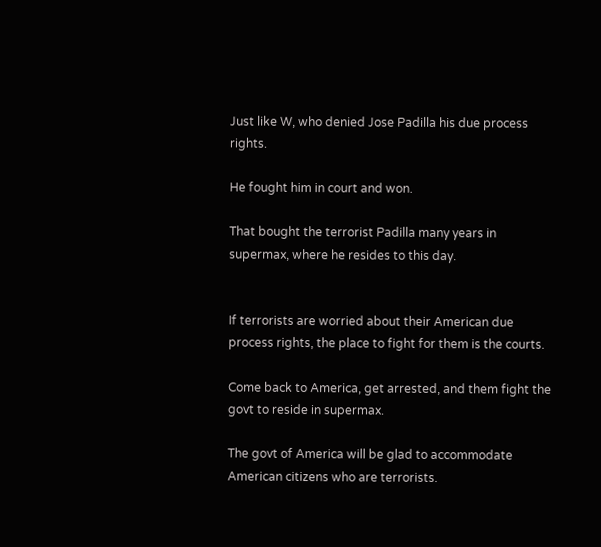Just like W, who denied Jose Padilla his due process rights.

He fought him in court and won.

That bought the terrorist Padilla many years in supermax, where he resides to this day.


If terrorists are worried about their American due process rights, the place to fight for them is the courts.

Come back to America, get arrested, and them fight the govt to reside in supermax.

The govt of America will be glad to accommodate American citizens who are terrorists.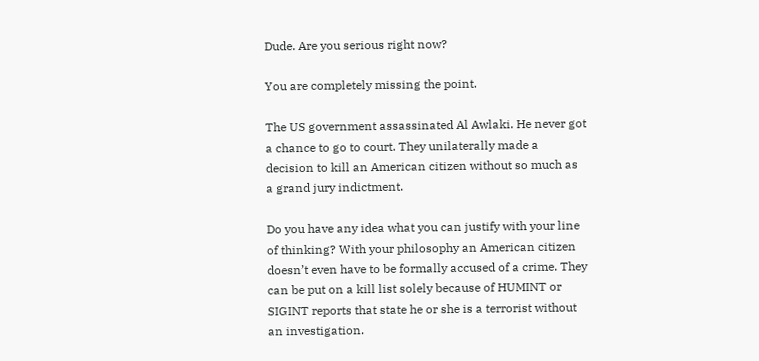Dude. Are you serious right now?

You are completely missing the point.

The US government assassinated Al Awlaki. He never got a chance to go to court. They unilaterally made a decision to kill an American citizen without so much as a grand jury indictment.

Do you have any idea what you can justify with your line of thinking? With your philosophy an American citizen doesn’t even have to be formally accused of a crime. They can be put on a kill list solely because of HUMINT or SIGINT reports that state he or she is a terrorist without an investigation.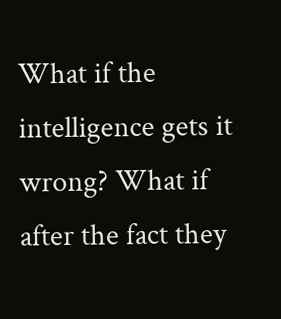What if the intelligence gets it wrong? What if after the fact they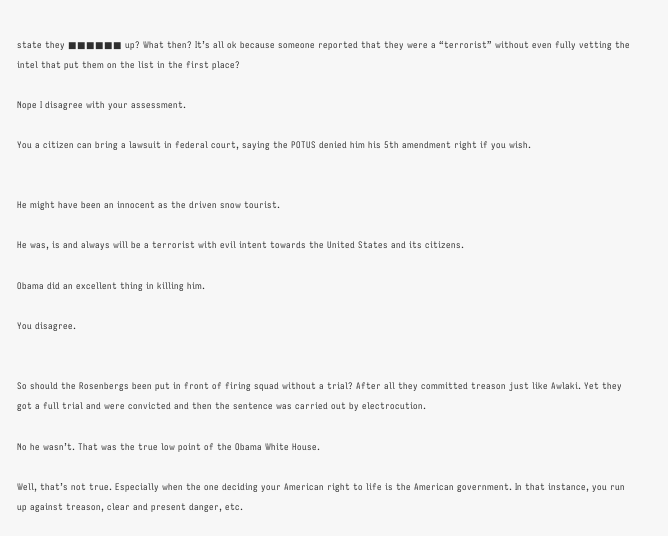state they ■■■■■■ up? What then? It’s all ok because someone reported that they were a “terrorist” without even fully vetting the intel that put them on the list in the first place?

Nope I disagree with your assessment.

You a citizen can bring a lawsuit in federal court, saying the POTUS denied him his 5th amendment right if you wish.


He might have been an innocent as the driven snow tourist.

He was, is and always will be a terrorist with evil intent towards the United States and its citizens.

Obama did an excellent thing in killing him.

You disagree.


So should the Rosenbergs been put in front of firing squad without a trial? After all they committed treason just like Awlaki. Yet they got a full trial and were convicted and then the sentence was carried out by electrocution.

No he wasn’t. That was the true low point of the Obama White House.

Well, that’s not true. Especially when the one deciding your American right to life is the American government. In that instance, you run up against treason, clear and present danger, etc.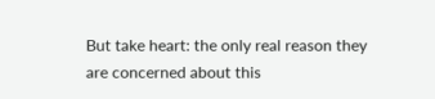But take heart: the only real reason they are concerned about this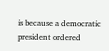is because a democratic president ordered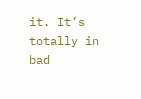it. It’s totally in bad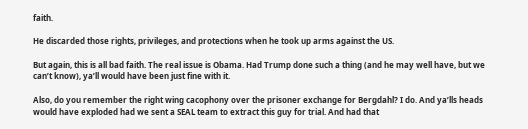faith.

He discarded those rights, privileges, and protections when he took up arms against the US.

But again, this is all bad faith. The real issue is Obama. Had Trump done such a thing (and he may well have, but we can’t know), ya’ll would have been just fine with it.

Also, do you remember the right wing cacophony over the prisoner exchange for Bergdahl? I do. And ya’lls heads would have exploded had we sent a SEAL team to extract this guy for trial. And had that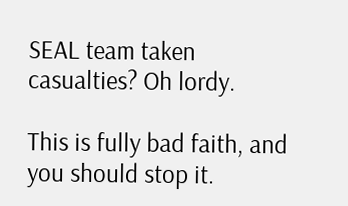SEAL team taken casualties? Oh lordy.

This is fully bad faith, and you should stop it.